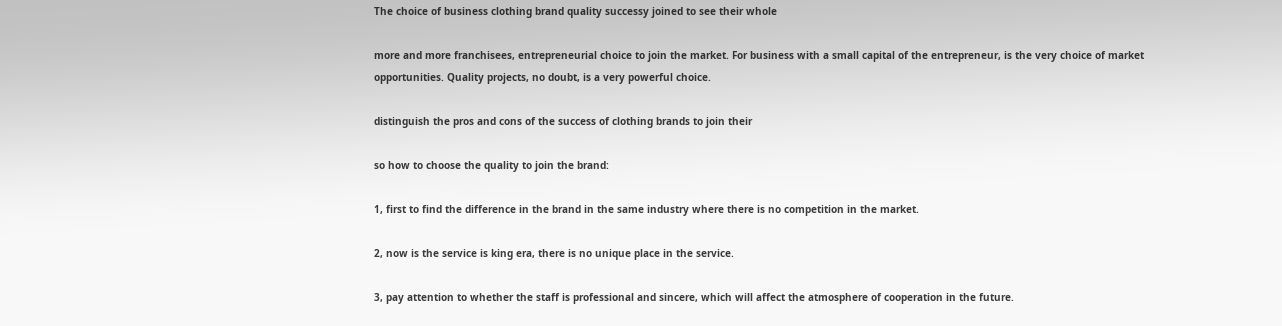The choice of business clothing brand quality successy joined to see their whole

more and more franchisees, entrepreneurial choice to join the market. For business with a small capital of the entrepreneur, is the very choice of market opportunities. Quality projects, no doubt, is a very powerful choice.

distinguish the pros and cons of the success of clothing brands to join their

so how to choose the quality to join the brand:

1, first to find the difference in the brand in the same industry where there is no competition in the market.

2, now is the service is king era, there is no unique place in the service.

3, pay attention to whether the staff is professional and sincere, which will affect the atmosphere of cooperation in the future.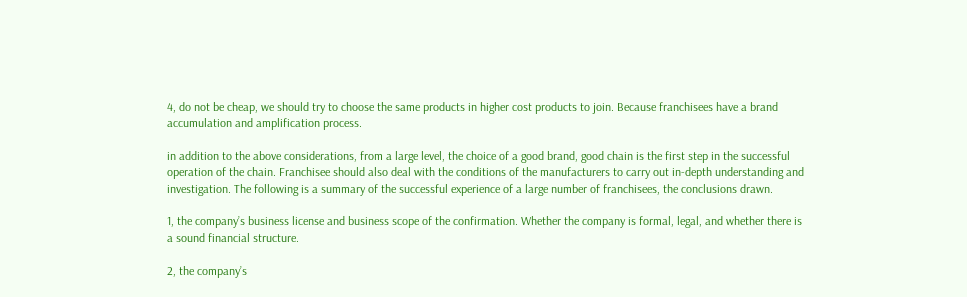4, do not be cheap, we should try to choose the same products in higher cost products to join. Because franchisees have a brand accumulation and amplification process.

in addition to the above considerations, from a large level, the choice of a good brand, good chain is the first step in the successful operation of the chain. Franchisee should also deal with the conditions of the manufacturers to carry out in-depth understanding and investigation. The following is a summary of the successful experience of a large number of franchisees, the conclusions drawn.

1, the company’s business license and business scope of the confirmation. Whether the company is formal, legal, and whether there is a sound financial structure.

2, the company’s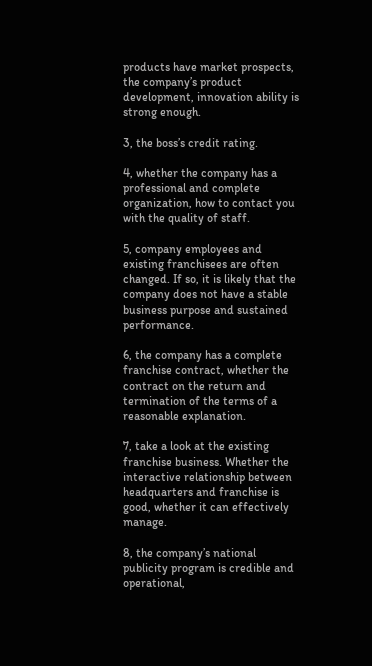products have market prospects, the company’s product development, innovation ability is strong enough.

3, the boss’s credit rating.

4, whether the company has a professional and complete organization, how to contact you with the quality of staff.

5, company employees and existing franchisees are often changed. If so, it is likely that the company does not have a stable business purpose and sustained performance.

6, the company has a complete franchise contract, whether the contract on the return and termination of the terms of a reasonable explanation.

7, take a look at the existing franchise business. Whether the interactive relationship between headquarters and franchise is good, whether it can effectively manage.

8, the company’s national publicity program is credible and operational,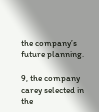the company’s future planning.

9, the company carey selected in the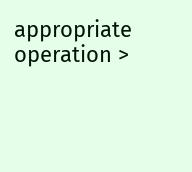appropriate operation >